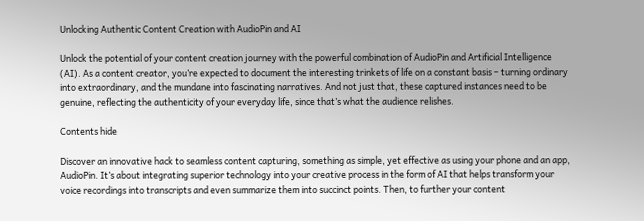Unlocking Authentic Content Creation with AudioPin and AI

Unlock the potential of your content creation journey with the powerful combination of AudioPin and Artificial Intelligence (AI). As a content creator, you’re expected to document the interesting trinkets of life on a constant basis – turning ordinary into extraordinary, and the mundane into fascinating narratives. And not just that, these captured instances need to be genuine, reflecting the authenticity of your everyday life, since that’s what the audience relishes.

Contents hide

Discover an innovative hack to seamless content capturing, something as simple, yet effective as using your phone and an app, AudioPin. It’s about integrating superior technology into your creative process in the form of AI that helps transform your voice recordings into transcripts and even summarize them into succinct points. Then, to further your content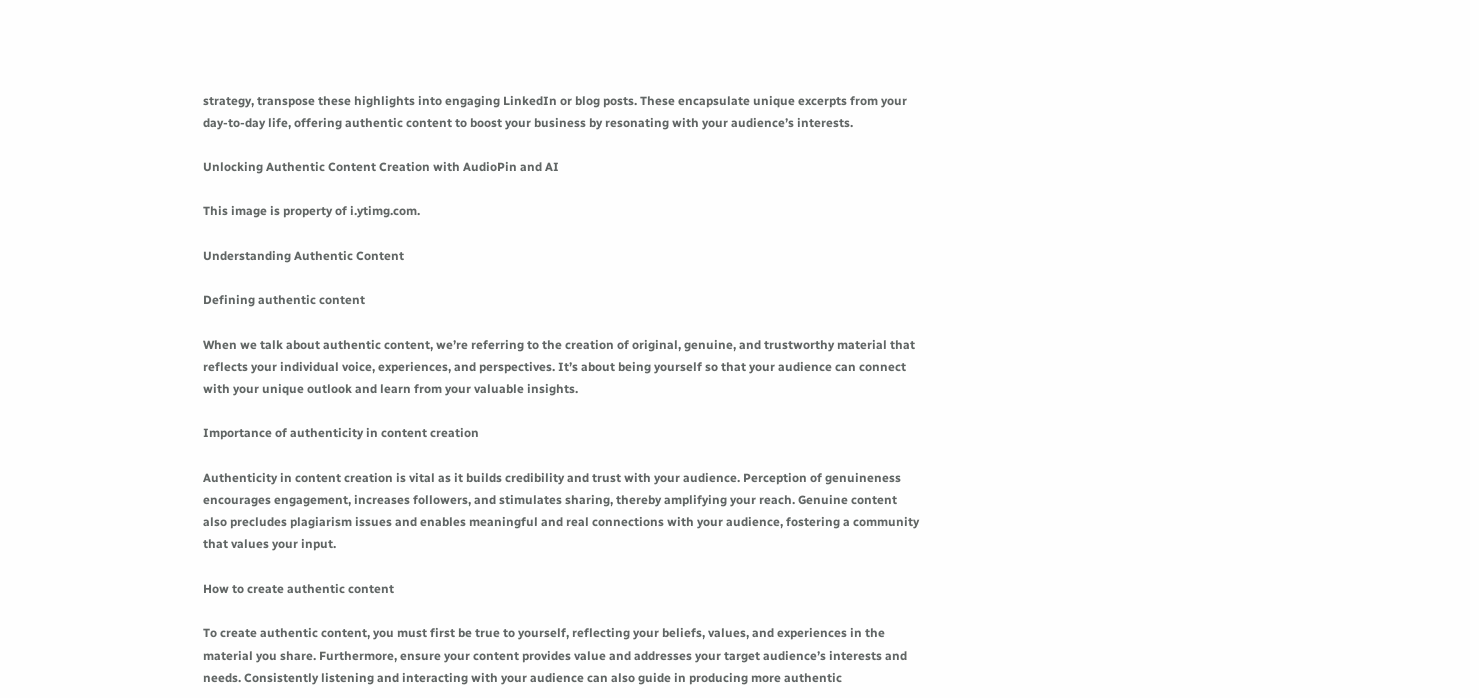strategy, transpose these highlights into engaging LinkedIn or blog posts. These encapsulate unique excerpts from your day-to-day life, offering authentic content to boost your business by resonating with your audience’s interests.

Unlocking Authentic Content Creation with AudioPin and AI

This image is property of i.ytimg.com.

Understanding Authentic Content

Defining authentic content

When we talk about authentic content, we’re referring to the creation of original, genuine, and trustworthy material that reflects your individual voice, experiences, and perspectives. It’s about being yourself so that your audience can connect with your unique outlook and learn from your valuable insights.

Importance of authenticity in content creation

Authenticity in content creation is vital as it builds credibility and trust with your audience. Perception of genuineness encourages engagement, increases followers, and stimulates sharing, thereby amplifying your reach. Genuine content also precludes plagiarism issues and enables meaningful and real connections with your audience, fostering a community that values your input.

How to create authentic content

To create authentic content, you must first be true to yourself, reflecting your beliefs, values, and experiences in the material you share. Furthermore, ensure your content provides value and addresses your target audience’s interests and needs. Consistently listening and interacting with your audience can also guide in producing more authentic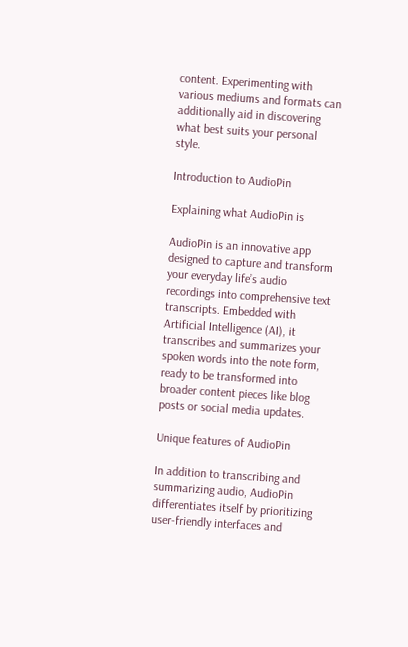content. Experimenting with various mediums and formats can additionally aid in discovering what best suits your personal style.

Introduction to AudioPin

Explaining what AudioPin is

AudioPin is an innovative app designed to capture and transform your everyday life’s audio recordings into comprehensive text transcripts. Embedded with Artificial Intelligence (AI), it transcribes and summarizes your spoken words into the note form, ready to be transformed into broader content pieces like blog posts or social media updates.

Unique features of AudioPin

In addition to transcribing and summarizing audio, AudioPin differentiates itself by prioritizing user-friendly interfaces and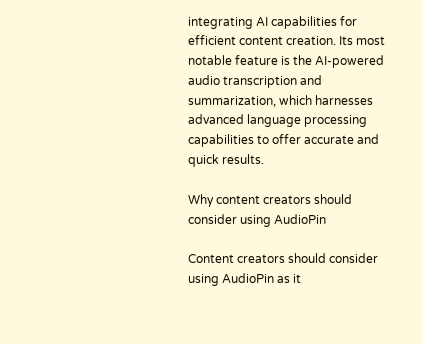integrating AI capabilities for efficient content creation. Its most notable feature is the AI-powered audio transcription and summarization, which harnesses advanced language processing capabilities to offer accurate and quick results.

Why content creators should consider using AudioPin

Content creators should consider using AudioPin as it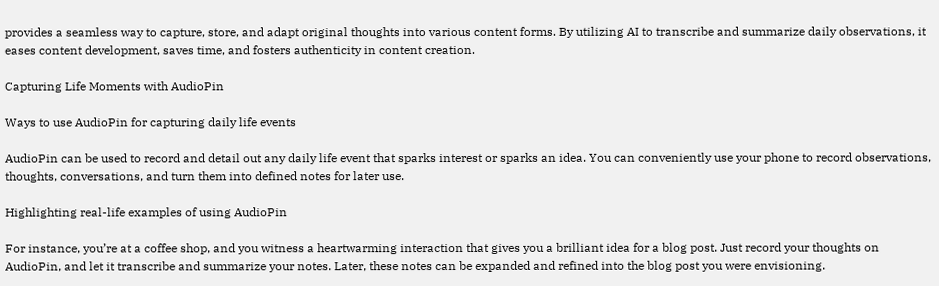provides a seamless way to capture, store, and adapt original thoughts into various content forms. By utilizing AI to transcribe and summarize daily observations, it eases content development, saves time, and fosters authenticity in content creation.

Capturing Life Moments with AudioPin

Ways to use AudioPin for capturing daily life events

AudioPin can be used to record and detail out any daily life event that sparks interest or sparks an idea. You can conveniently use your phone to record observations, thoughts, conversations, and turn them into defined notes for later use.

Highlighting real-life examples of using AudioPin

For instance, you’re at a coffee shop, and you witness a heartwarming interaction that gives you a brilliant idea for a blog post. Just record your thoughts on AudioPin, and let it transcribe and summarize your notes. Later, these notes can be expanded and refined into the blog post you were envisioning.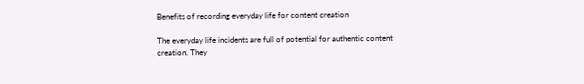Benefits of recording everyday life for content creation

The everyday life incidents are full of potential for authentic content creation. They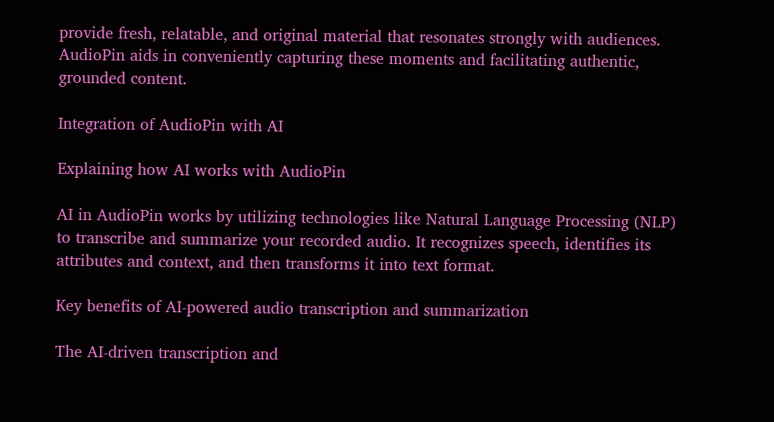provide fresh, relatable, and original material that resonates strongly with audiences. AudioPin aids in conveniently capturing these moments and facilitating authentic, grounded content.

Integration of AudioPin with AI

Explaining how AI works with AudioPin

AI in AudioPin works by utilizing technologies like Natural Language Processing (NLP) to transcribe and summarize your recorded audio. It recognizes speech, identifies its attributes and context, and then transforms it into text format.

Key benefits of AI-powered audio transcription and summarization

The AI-driven transcription and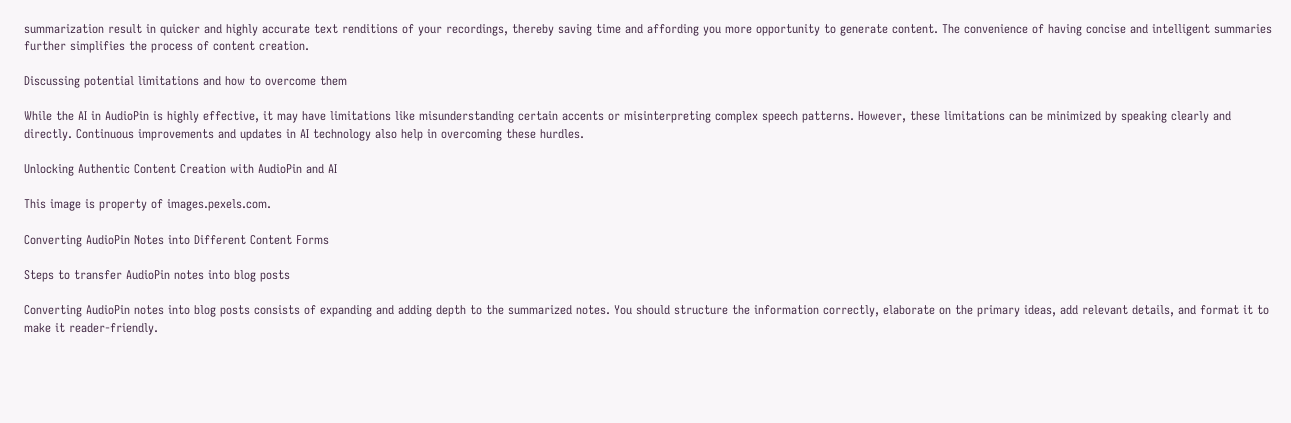summarization result in quicker and highly accurate text renditions of your recordings, thereby saving time and affording you more opportunity to generate content. The convenience of having concise and intelligent summaries further simplifies the process of content creation.

Discussing potential limitations and how to overcome them

While the AI in AudioPin is highly effective, it may have limitations like misunderstanding certain accents or misinterpreting complex speech patterns. However, these limitations can be minimized by speaking clearly and directly. Continuous improvements and updates in AI technology also help in overcoming these hurdles.

Unlocking Authentic Content Creation with AudioPin and AI

This image is property of images.pexels.com.

Converting AudioPin Notes into Different Content Forms

Steps to transfer AudioPin notes into blog posts

Converting AudioPin notes into blog posts consists of expanding and adding depth to the summarized notes. You should structure the information correctly, elaborate on the primary ideas, add relevant details, and format it to make it reader-friendly.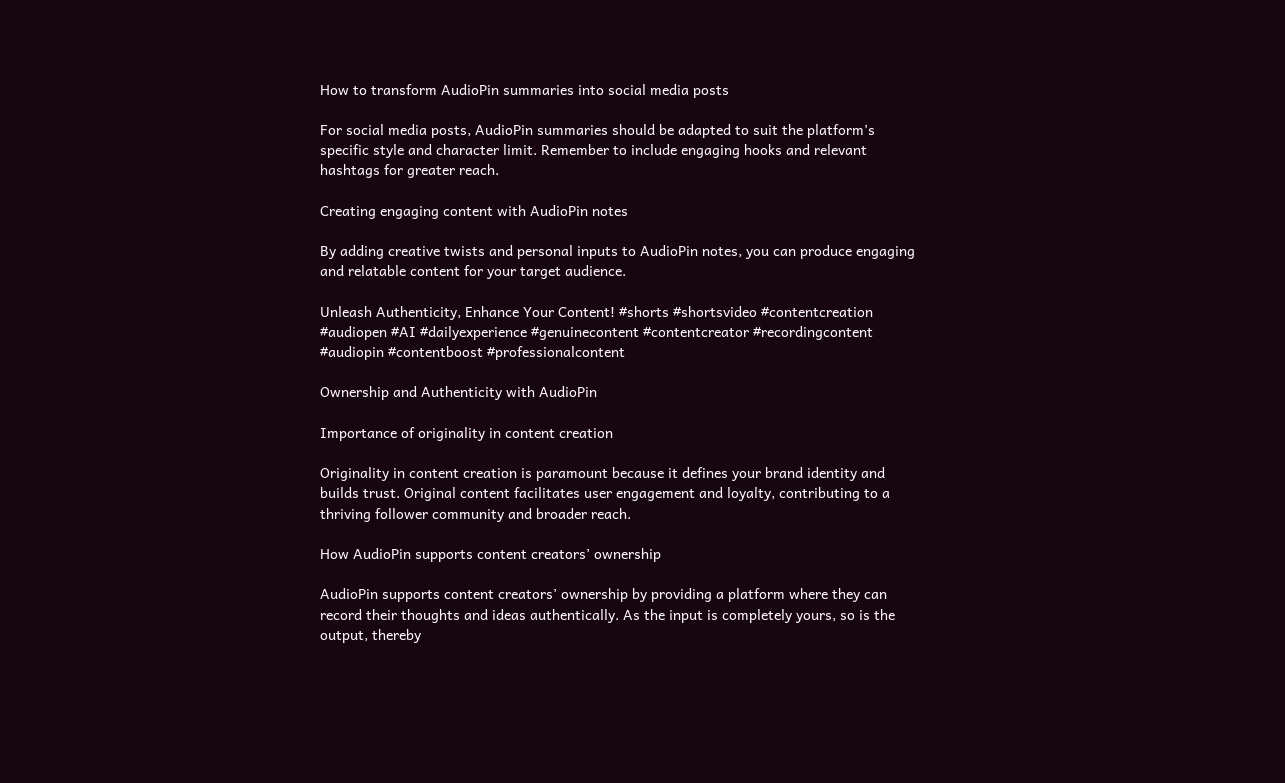How to transform AudioPin summaries into social media posts

For social media posts, AudioPin summaries should be adapted to suit the platform’s specific style and character limit. Remember to include engaging hooks and relevant hashtags for greater reach.

Creating engaging content with AudioPin notes

By adding creative twists and personal inputs to AudioPin notes, you can produce engaging and relatable content for your target audience.

Unleash Authenticity, Enhance Your Content! #shorts #shortsvideo #contentcreation #audiopen #AI #dailyexperience #genuinecontent #contentcreator #recordingcontent #audiopin #contentboost #professionalcontent

Ownership and Authenticity with AudioPin

Importance of originality in content creation

Originality in content creation is paramount because it defines your brand identity and builds trust. Original content facilitates user engagement and loyalty, contributing to a thriving follower community and broader reach.

How AudioPin supports content creators’ ownership

AudioPin supports content creators’ ownership by providing a platform where they can record their thoughts and ideas authentically. As the input is completely yours, so is the output, thereby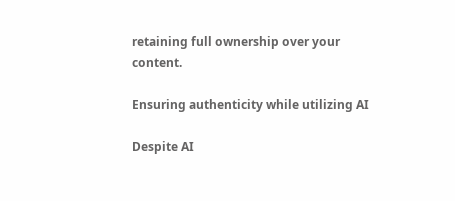retaining full ownership over your content.

Ensuring authenticity while utilizing AI

Despite AI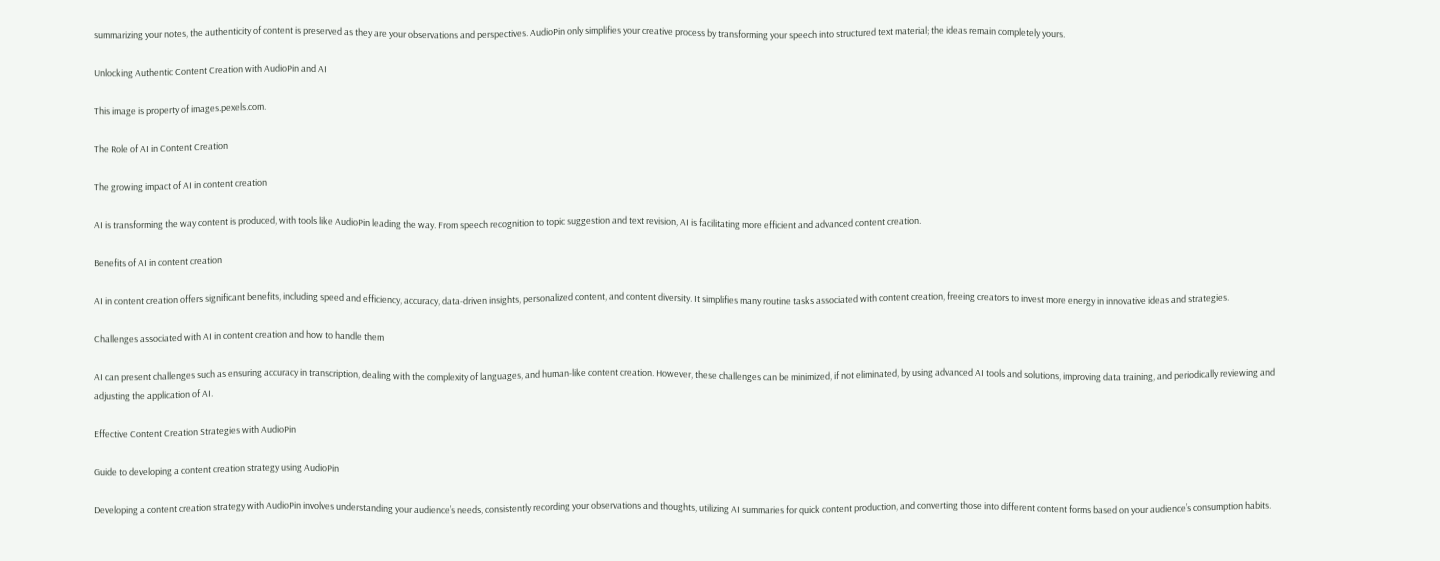summarizing your notes, the authenticity of content is preserved as they are your observations and perspectives. AudioPin only simplifies your creative process by transforming your speech into structured text material; the ideas remain completely yours.

Unlocking Authentic Content Creation with AudioPin and AI

This image is property of images.pexels.com.

The Role of AI in Content Creation

The growing impact of AI in content creation

AI is transforming the way content is produced, with tools like AudioPin leading the way. From speech recognition to topic suggestion and text revision, AI is facilitating more efficient and advanced content creation.

Benefits of AI in content creation

AI in content creation offers significant benefits, including speed and efficiency, accuracy, data-driven insights, personalized content, and content diversity. It simplifies many routine tasks associated with content creation, freeing creators to invest more energy in innovative ideas and strategies.

Challenges associated with AI in content creation and how to handle them

AI can present challenges such as ensuring accuracy in transcription, dealing with the complexity of languages, and human-like content creation. However, these challenges can be minimized, if not eliminated, by using advanced AI tools and solutions, improving data training, and periodically reviewing and adjusting the application of AI.

Effective Content Creation Strategies with AudioPin

Guide to developing a content creation strategy using AudioPin

Developing a content creation strategy with AudioPin involves understanding your audience’s needs, consistently recording your observations and thoughts, utilizing AI summaries for quick content production, and converting those into different content forms based on your audience’s consumption habits.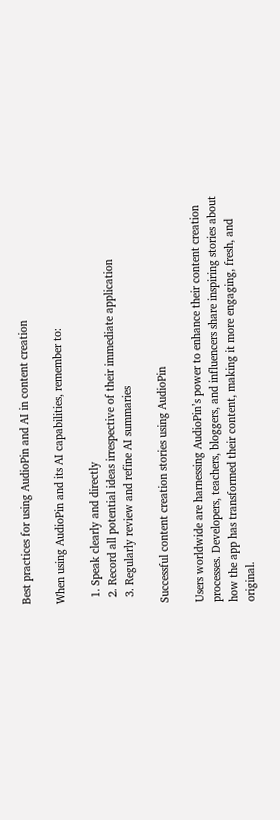Best practices for using AudioPin and AI in content creation

When using AudioPin and its AI capabilities, remember to:

  1. Speak clearly and directly
  2. Record all potential ideas irrespective of their immediate application
  3. Regularly review and refine AI summaries

Successful content creation stories using AudioPin

Users worldwide are harnessing AudioPin’s power to enhance their content creation processes. Developers, teachers, bloggers, and influencers share inspiring stories about how the app has transformed their content, making it more engaging, fresh, and original.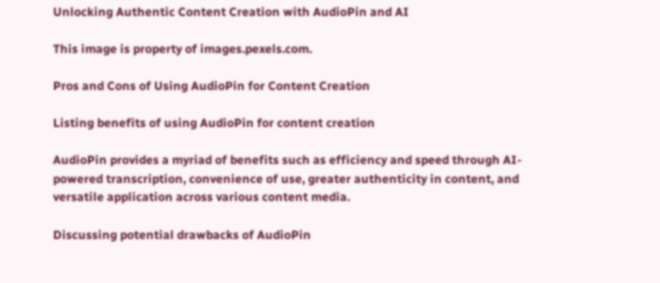Unlocking Authentic Content Creation with AudioPin and AI

This image is property of images.pexels.com.

Pros and Cons of Using AudioPin for Content Creation

Listing benefits of using AudioPin for content creation

AudioPin provides a myriad of benefits such as efficiency and speed through AI-powered transcription, convenience of use, greater authenticity in content, and versatile application across various content media.

Discussing potential drawbacks of AudioPin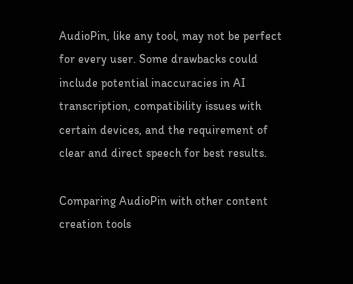AudioPin, like any tool, may not be perfect for every user. Some drawbacks could include potential inaccuracies in AI transcription, compatibility issues with certain devices, and the requirement of clear and direct speech for best results.

Comparing AudioPin with other content creation tools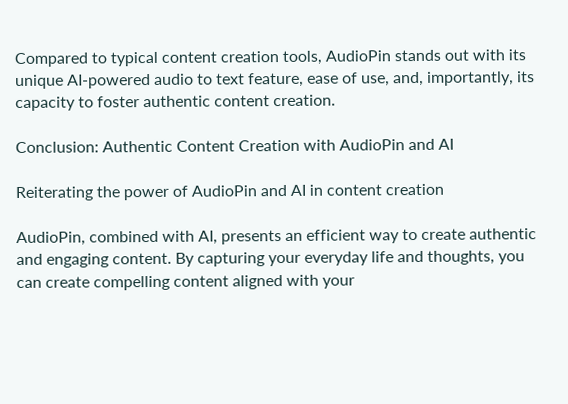Compared to typical content creation tools, AudioPin stands out with its unique AI-powered audio to text feature, ease of use, and, importantly, its capacity to foster authentic content creation.

Conclusion: Authentic Content Creation with AudioPin and AI

Reiterating the power of AudioPin and AI in content creation

AudioPin, combined with AI, presents an efficient way to create authentic and engaging content. By capturing your everyday life and thoughts, you can create compelling content aligned with your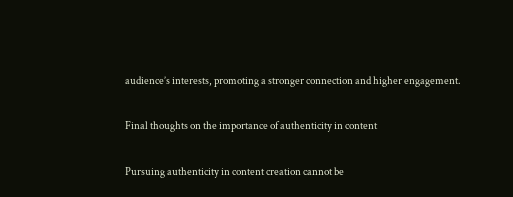audience’s interests, promoting a stronger connection and higher engagement.

Final thoughts on the importance of authenticity in content

Pursuing authenticity in content creation cannot be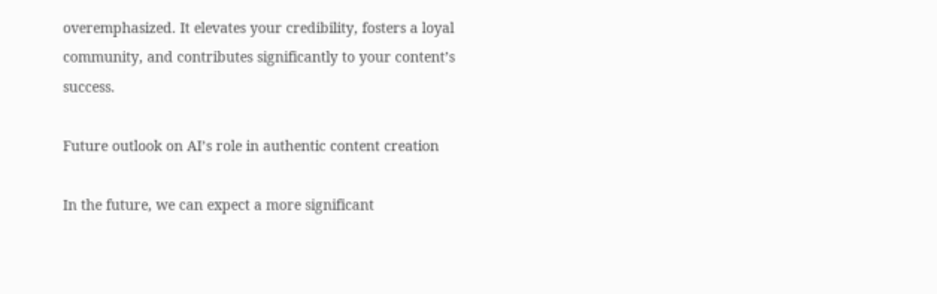overemphasized. It elevates your credibility, fosters a loyal community, and contributes significantly to your content’s success.

Future outlook on AI’s role in authentic content creation

In the future, we can expect a more significant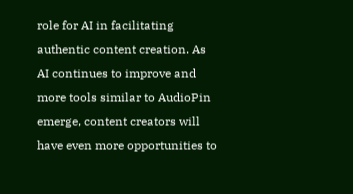role for AI in facilitating authentic content creation. As AI continues to improve and more tools similar to AudioPin emerge, content creators will have even more opportunities to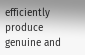efficiently produce genuine and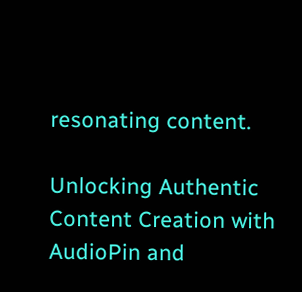resonating content.

Unlocking Authentic Content Creation with AudioPin and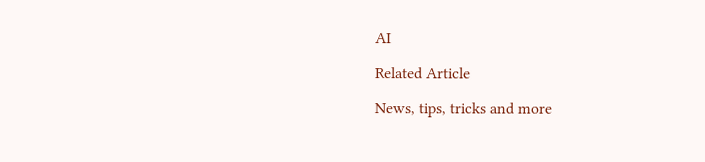AI

Related Article

News, tips, tricks and more